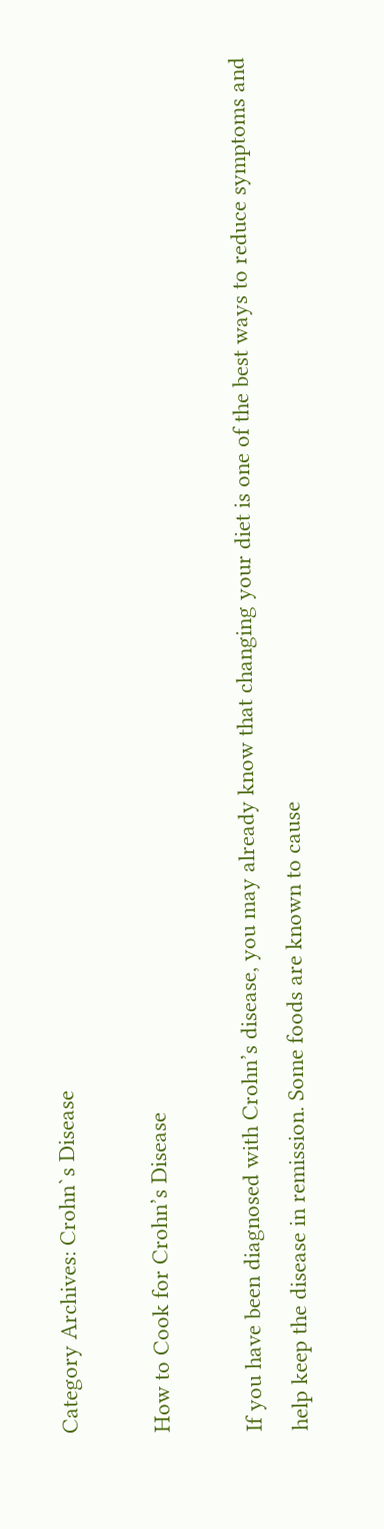Category Archives: Crohn`s Disease

How to Cook for Crohn’s Disease

If you have been diagnosed with Crohn’s disease, you may already know that changing your diet is one of the best ways to reduce symptoms and help keep the disease in remission. Some foods are known to cause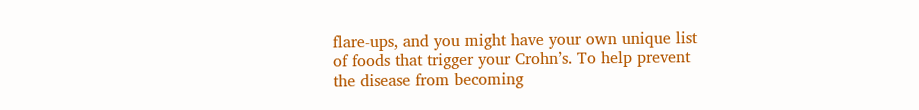flare-ups, and you might have your own unique list of foods that trigger your Crohn’s. To help prevent the disease from becoming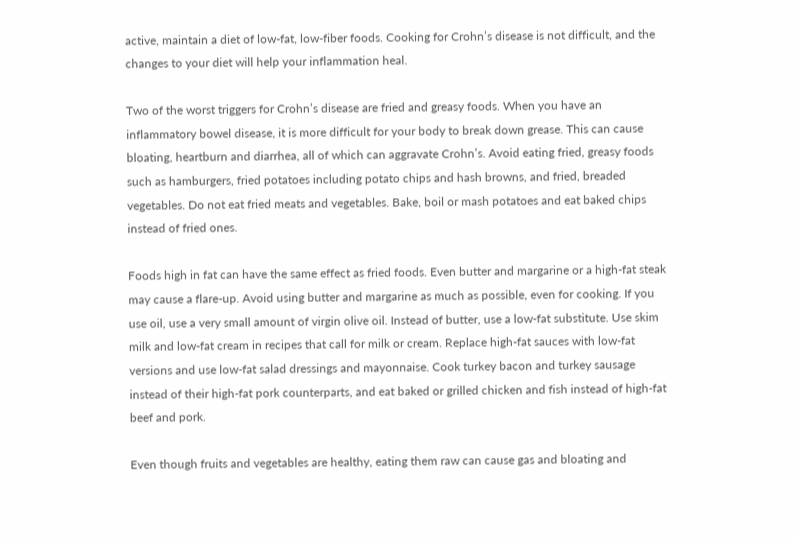active, maintain a diet of low-fat, low-fiber foods. Cooking for Crohn’s disease is not difficult, and the changes to your diet will help your inflammation heal.

Two of the worst triggers for Crohn’s disease are fried and greasy foods. When you have an inflammatory bowel disease, it is more difficult for your body to break down grease. This can cause bloating, heartburn and diarrhea, all of which can aggravate Crohn’s. Avoid eating fried, greasy foods such as hamburgers, fried potatoes including potato chips and hash browns, and fried, breaded vegetables. Do not eat fried meats and vegetables. Bake, boil or mash potatoes and eat baked chips instead of fried ones.

Foods high in fat can have the same effect as fried foods. Even butter and margarine or a high-fat steak may cause a flare-up. Avoid using butter and margarine as much as possible, even for cooking. If you use oil, use a very small amount of virgin olive oil. Instead of butter, use a low-fat substitute. Use skim milk and low-fat cream in recipes that call for milk or cream. Replace high-fat sauces with low-fat versions and use low-fat salad dressings and mayonnaise. Cook turkey bacon and turkey sausage instead of their high-fat pork counterparts, and eat baked or grilled chicken and fish instead of high-fat beef and pork.

Even though fruits and vegetables are healthy, eating them raw can cause gas and bloating and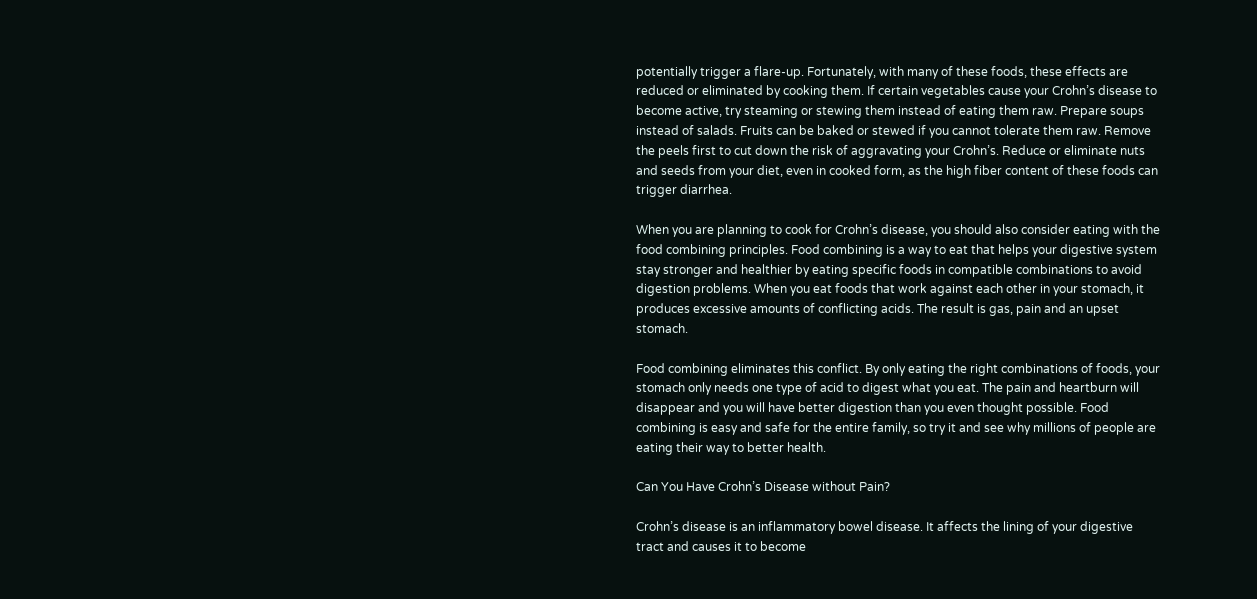potentially trigger a flare-up. Fortunately, with many of these foods, these effects are reduced or eliminated by cooking them. If certain vegetables cause your Crohn’s disease to become active, try steaming or stewing them instead of eating them raw. Prepare soups instead of salads. Fruits can be baked or stewed if you cannot tolerate them raw. Remove the peels first to cut down the risk of aggravating your Crohn’s. Reduce or eliminate nuts and seeds from your diet, even in cooked form, as the high fiber content of these foods can trigger diarrhea.

When you are planning to cook for Crohn’s disease, you should also consider eating with the food combining principles. Food combining is a way to eat that helps your digestive system stay stronger and healthier by eating specific foods in compatible combinations to avoid digestion problems. When you eat foods that work against each other in your stomach, it produces excessive amounts of conflicting acids. The result is gas, pain and an upset stomach.

Food combining eliminates this conflict. By only eating the right combinations of foods, your stomach only needs one type of acid to digest what you eat. The pain and heartburn will disappear and you will have better digestion than you even thought possible. Food combining is easy and safe for the entire family, so try it and see why millions of people are eating their way to better health.

Can You Have Crohn’s Disease without Pain?

Crohn’s disease is an inflammatory bowel disease. It affects the lining of your digestive tract and causes it to become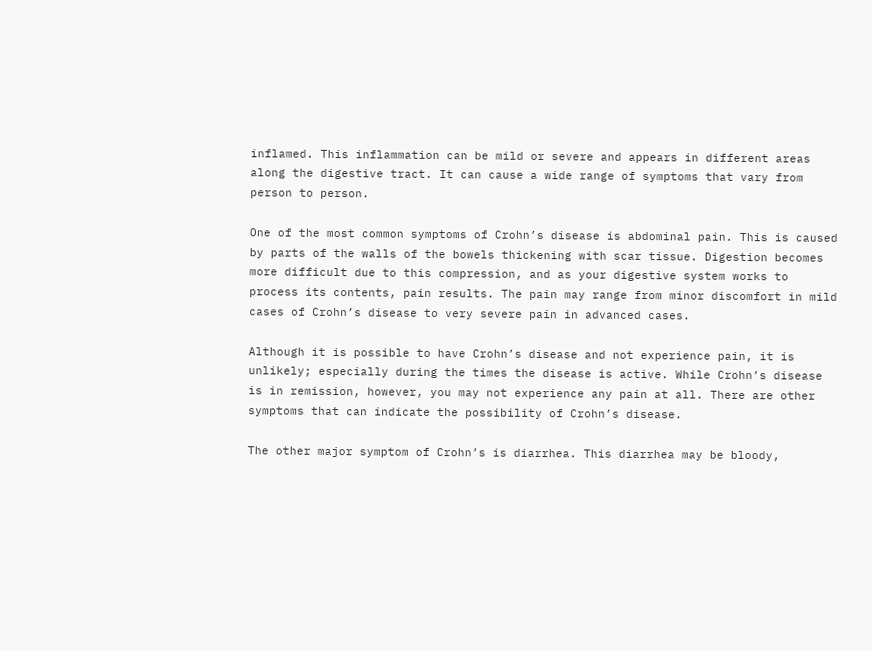inflamed. This inflammation can be mild or severe and appears in different areas along the digestive tract. It can cause a wide range of symptoms that vary from person to person.

One of the most common symptoms of Crohn’s disease is abdominal pain. This is caused by parts of the walls of the bowels thickening with scar tissue. Digestion becomes more difficult due to this compression, and as your digestive system works to process its contents, pain results. The pain may range from minor discomfort in mild cases of Crohn’s disease to very severe pain in advanced cases.

Although it is possible to have Crohn’s disease and not experience pain, it is unlikely; especially during the times the disease is active. While Crohn’s disease is in remission, however, you may not experience any pain at all. There are other symptoms that can indicate the possibility of Crohn’s disease.

The other major symptom of Crohn’s is diarrhea. This diarrhea may be bloody,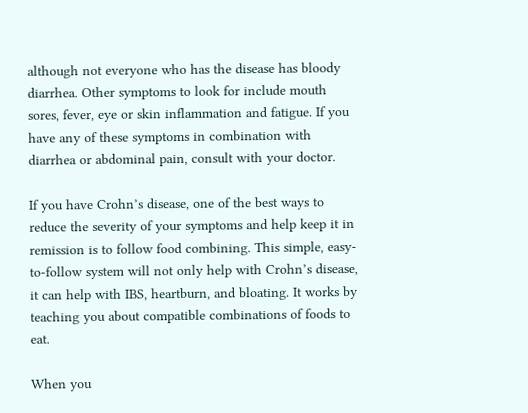although not everyone who has the disease has bloody diarrhea. Other symptoms to look for include mouth sores, fever, eye or skin inflammation and fatigue. If you have any of these symptoms in combination with diarrhea or abdominal pain, consult with your doctor.

If you have Crohn’s disease, one of the best ways to reduce the severity of your symptoms and help keep it in remission is to follow food combining. This simple, easy-to-follow system will not only help with Crohn’s disease, it can help with IBS, heartburn, and bloating. It works by teaching you about compatible combinations of foods to eat.

When you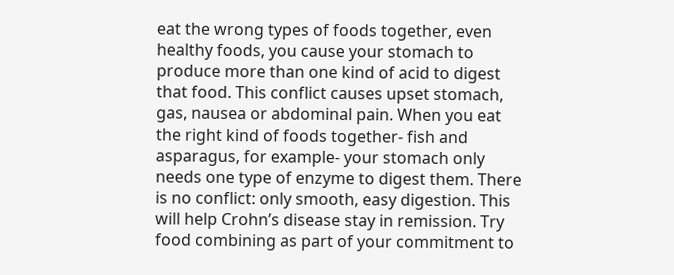eat the wrong types of foods together, even healthy foods, you cause your stomach to produce more than one kind of acid to digest that food. This conflict causes upset stomach, gas, nausea or abdominal pain. When you eat the right kind of foods together- fish and asparagus, for example- your stomach only needs one type of enzyme to digest them. There is no conflict: only smooth, easy digestion. This will help Crohn’s disease stay in remission. Try food combining as part of your commitment to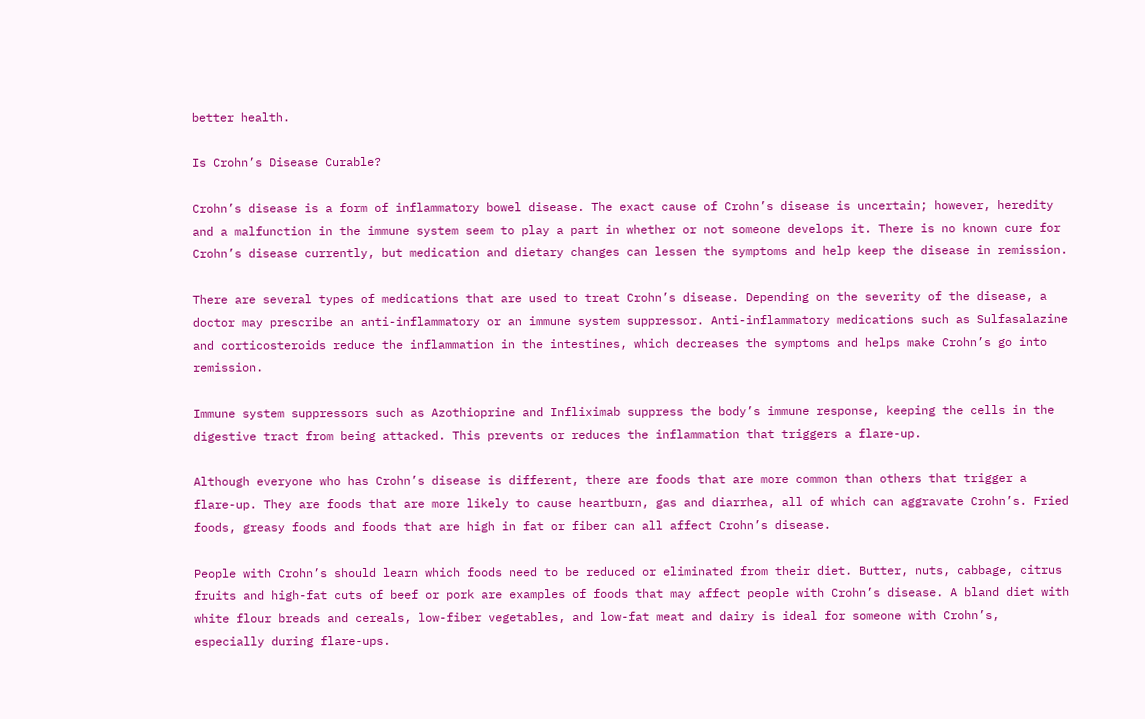better health.

Is Crohn’s Disease Curable?

Crohn’s disease is a form of inflammatory bowel disease. The exact cause of Crohn’s disease is uncertain; however, heredity and a malfunction in the immune system seem to play a part in whether or not someone develops it. There is no known cure for Crohn’s disease currently, but medication and dietary changes can lessen the symptoms and help keep the disease in remission.

There are several types of medications that are used to treat Crohn’s disease. Depending on the severity of the disease, a doctor may prescribe an anti-inflammatory or an immune system suppressor. Anti-inflammatory medications such as Sulfasalazine and corticosteroids reduce the inflammation in the intestines, which decreases the symptoms and helps make Crohn’s go into remission.

Immune system suppressors such as Azothioprine and Infliximab suppress the body’s immune response, keeping the cells in the digestive tract from being attacked. This prevents or reduces the inflammation that triggers a flare-up.

Although everyone who has Crohn’s disease is different, there are foods that are more common than others that trigger a flare-up. They are foods that are more likely to cause heartburn, gas and diarrhea, all of which can aggravate Crohn’s. Fried foods, greasy foods and foods that are high in fat or fiber can all affect Crohn’s disease.

People with Crohn’s should learn which foods need to be reduced or eliminated from their diet. Butter, nuts, cabbage, citrus fruits and high-fat cuts of beef or pork are examples of foods that may affect people with Crohn’s disease. A bland diet with white flour breads and cereals, low-fiber vegetables, and low-fat meat and dairy is ideal for someone with Crohn’s, especially during flare-ups.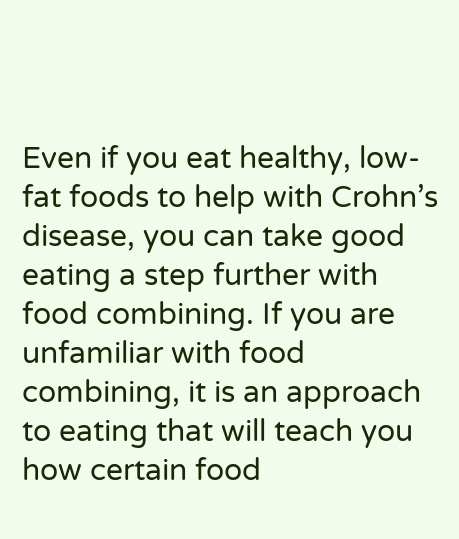Even if you eat healthy, low-fat foods to help with Crohn’s disease, you can take good eating a step further with food combining. If you are unfamiliar with food combining, it is an approach to eating that will teach you how certain food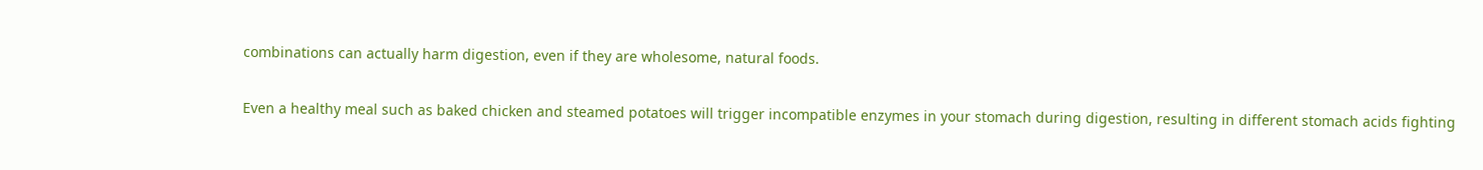combinations can actually harm digestion, even if they are wholesome, natural foods.

Even a healthy meal such as baked chicken and steamed potatoes will trigger incompatible enzymes in your stomach during digestion, resulting in different stomach acids fighting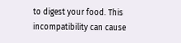to digest your food. This incompatibility can cause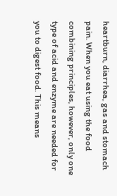heartburn, diarrhea, gas and stomach pain. When you eat using the food combining principles, however, only one type of acid and enzyme are needed for you to digest food. This means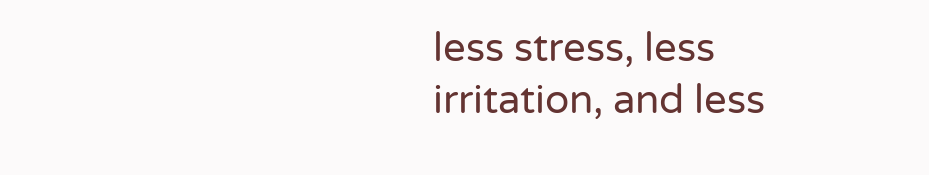less stress, less irritation, and less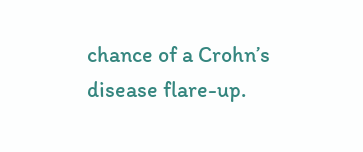chance of a Crohn’s disease flare-up.